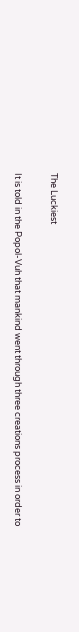The Luckiest

It is told in the Popol-Vuh that mankind went through three creations process in order to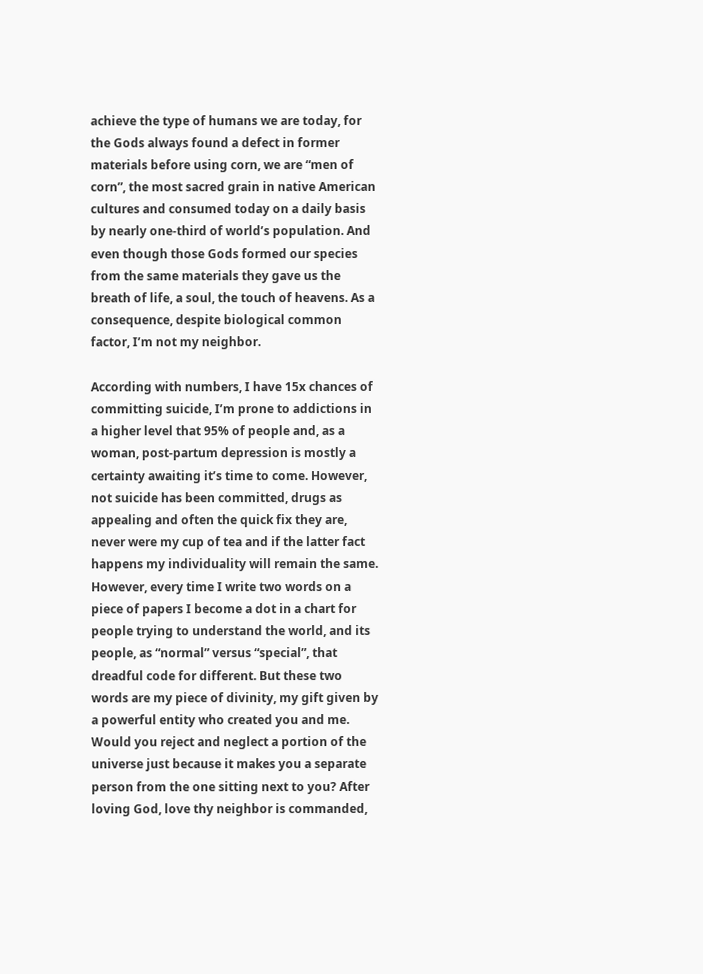achieve the type of humans we are today, for the Gods always found a defect in former materials before using corn, we are “men of corn”, the most sacred grain in native American cultures and consumed today on a daily basis by nearly one-third of world’s population. And even though those Gods formed our species from the same materials they gave us the breath of life, a soul, the touch of heavens. As a consequence, despite biological common factor, I’m not my neighbor.

According with numbers, I have 15x chances of committing suicide, I’m prone to addictions in a higher level that 95% of people and, as a woman, post-partum depression is mostly a certainty awaiting it’s time to come. However, not suicide has been committed, drugs as appealing and often the quick fix they are, never were my cup of tea and if the latter fact happens my individuality will remain the same. However, every time I write two words on a piece of papers I become a dot in a chart for people trying to understand the world, and its people, as “normal” versus “special”, that dreadful code for different. But these two words are my piece of divinity, my gift given by a powerful entity who created you and me. Would you reject and neglect a portion of the universe just because it makes you a separate person from the one sitting next to you? After loving God, love thy neighbor is commanded,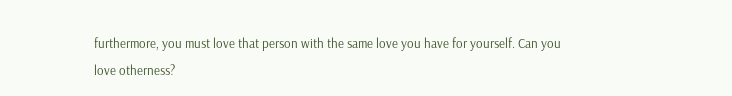furthermore, you must love that person with the same love you have for yourself. Can you love otherness?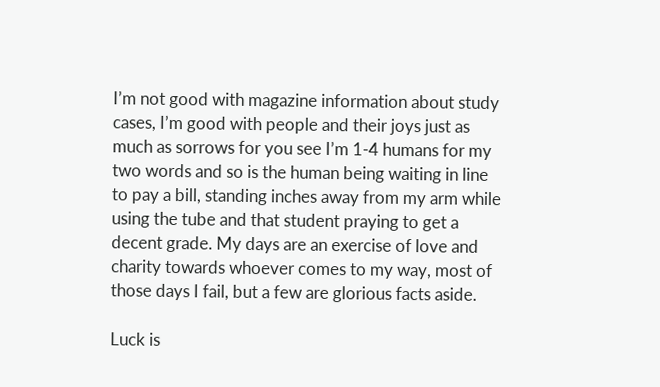I’m not good with magazine information about study cases, I’m good with people and their joys just as much as sorrows for you see I’m 1-4 humans for my two words and so is the human being waiting in line to pay a bill, standing inches away from my arm while using the tube and that student praying to get a decent grade. My days are an exercise of love and charity towards whoever comes to my way, most of those days I fail, but a few are glorious facts aside.

Luck is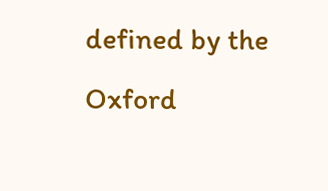defined by the Oxford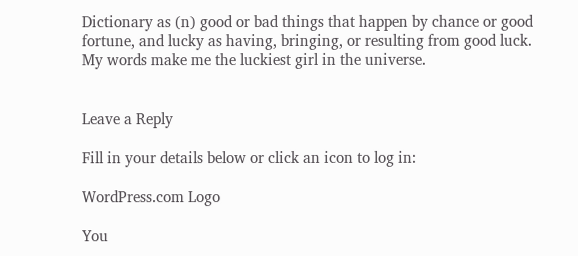Dictionary as (n) good or bad things that happen by chance or good fortune, and lucky as having, bringing, or resulting from good luck.
My words make me the luckiest girl in the universe.


Leave a Reply

Fill in your details below or click an icon to log in:

WordPress.com Logo

You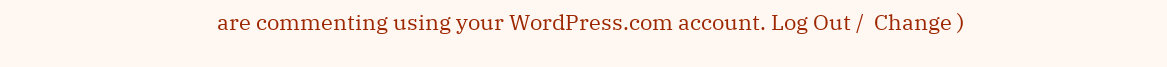are commenting using your WordPress.com account. Log Out /  Change )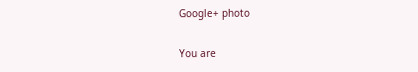Google+ photo

You are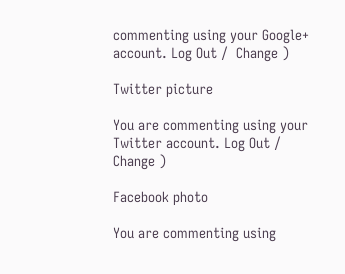commenting using your Google+ account. Log Out /  Change )

Twitter picture

You are commenting using your Twitter account. Log Out /  Change )

Facebook photo

You are commenting using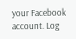your Facebook account. Log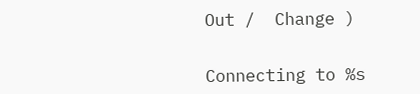Out /  Change )


Connecting to %s